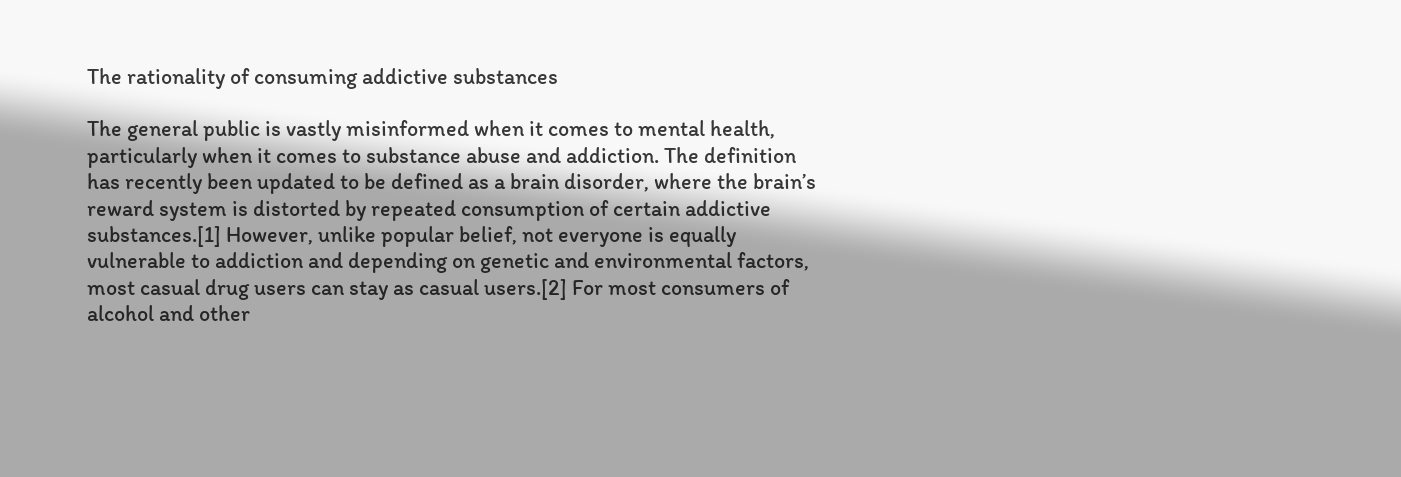The rationality of consuming addictive substances

The general public is vastly misinformed when it comes to mental health, particularly when it comes to substance abuse and addiction. The definition has recently been updated to be defined as a brain disorder, where the brain’s reward system is distorted by repeated consumption of certain addictive substances.[1] However, unlike popular belief, not everyone is equally vulnerable to addiction and depending on genetic and environmental factors, most casual drug users can stay as casual users.[2] For most consumers of alcohol and other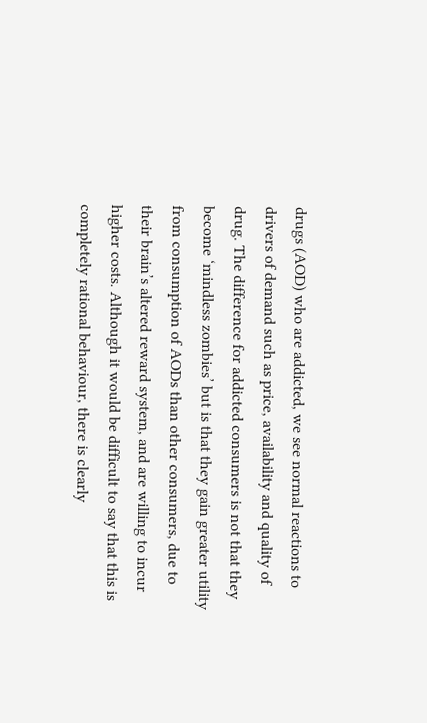drugs (AOD) who are addicted, we see normal reactions to drivers of demand such as price, availability and quality of drug. The difference for addicted consumers is not that they become ‘mindless zombies’ but is that they gain greater utility from consumption of AODs than other consumers, due to their brain’s altered reward system, and are willing to incur higher costs. Although it would be difficult to say that this is completely rational behaviour, there is clearly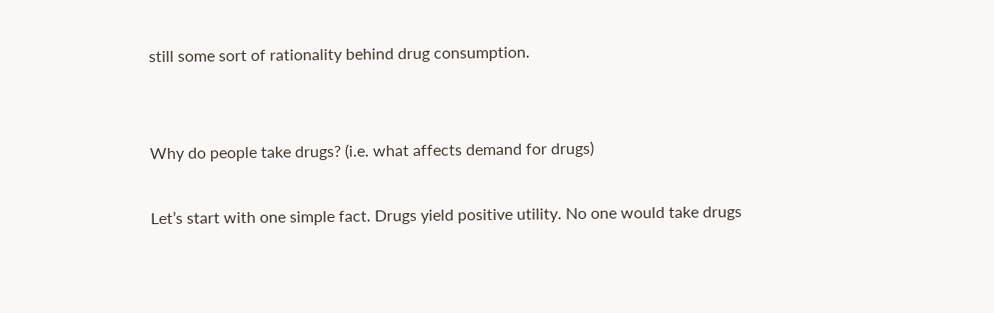still some sort of rationality behind drug consumption.


Why do people take drugs? (i.e. what affects demand for drugs)

Let’s start with one simple fact. Drugs yield positive utility. No one would take drugs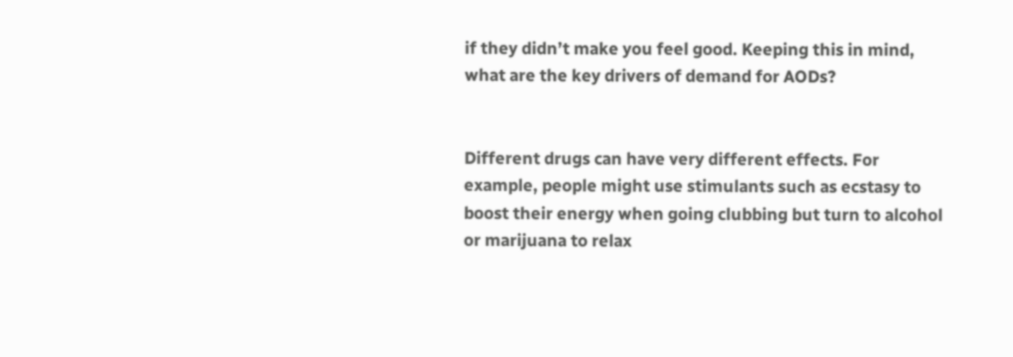if they didn’t make you feel good. Keeping this in mind, what are the key drivers of demand for AODs?


Different drugs can have very different effects. For example, people might use stimulants such as ecstasy to boost their energy when going clubbing but turn to alcohol or marijuana to relax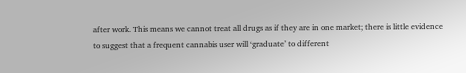after work. This means we cannot treat all drugs as if they are in one market; there is little evidence to suggest that a frequent cannabis user will ‘graduate’ to different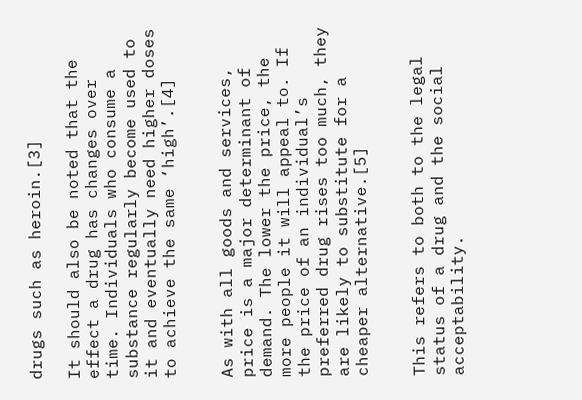drugs such as heroin.[3]

It should also be noted that the effect a drug has changes over time. Individuals who consume a substance regularly become used to it and eventually need higher doses to achieve the same ‘high’.[4]


As with all goods and services, price is a major determinant of demand. The lower the price, the more people it will appeal to. If the price of an individual’s preferred drug rises too much, they are likely to substitute for a cheaper alternative.[5]


This refers to both to the legal status of a drug and the social acceptability.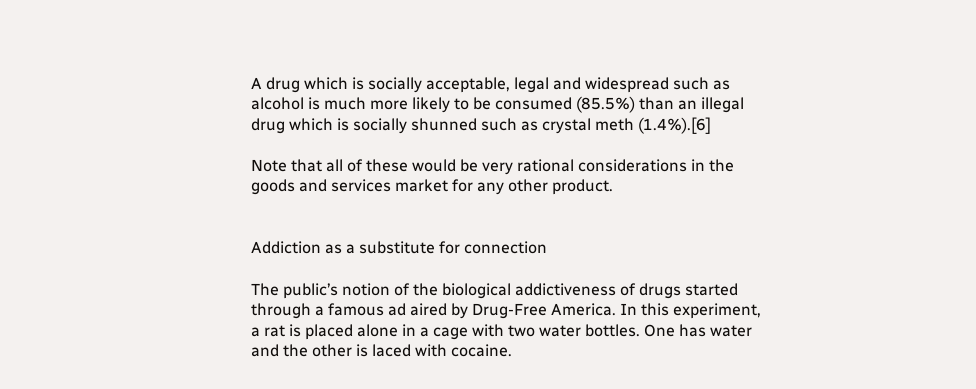A drug which is socially acceptable, legal and widespread such as alcohol is much more likely to be consumed (85.5%) than an illegal drug which is socially shunned such as crystal meth (1.4%).[6]

Note that all of these would be very rational considerations in the goods and services market for any other product.


Addiction as a substitute for connection

The public’s notion of the biological addictiveness of drugs started through a famous ad aired by Drug-Free America. In this experiment, a rat is placed alone in a cage with two water bottles. One has water and the other is laced with cocaine.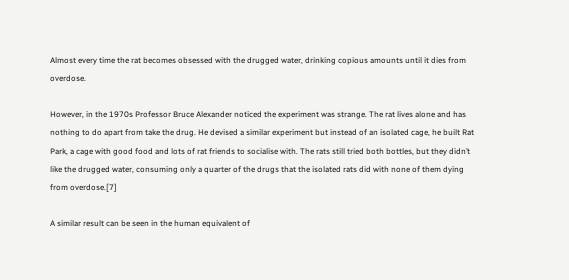Almost every time the rat becomes obsessed with the drugged water, drinking copious amounts until it dies from overdose.

However, in the 1970s Professor Bruce Alexander noticed the experiment was strange. The rat lives alone and has nothing to do apart from take the drug. He devised a similar experiment but instead of an isolated cage, he built Rat Park, a cage with good food and lots of rat friends to socialise with. The rats still tried both bottles, but they didn’t like the drugged water, consuming only a quarter of the drugs that the isolated rats did with none of them dying from overdose.[7]

A similar result can be seen in the human equivalent of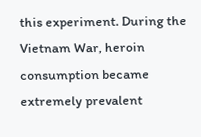this experiment. During the Vietnam War, heroin consumption became extremely prevalent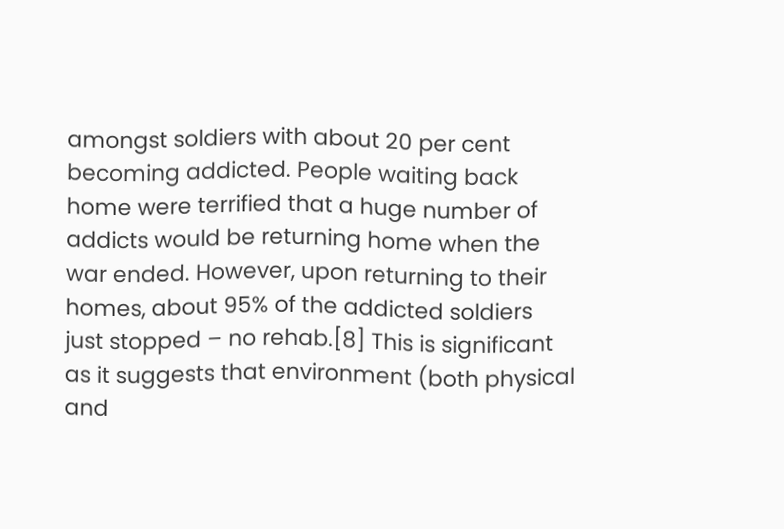amongst soldiers with about 20 per cent becoming addicted. People waiting back home were terrified that a huge number of addicts would be returning home when the war ended. However, upon returning to their homes, about 95% of the addicted soldiers just stopped – no rehab.[8] This is significant as it suggests that environment (both physical and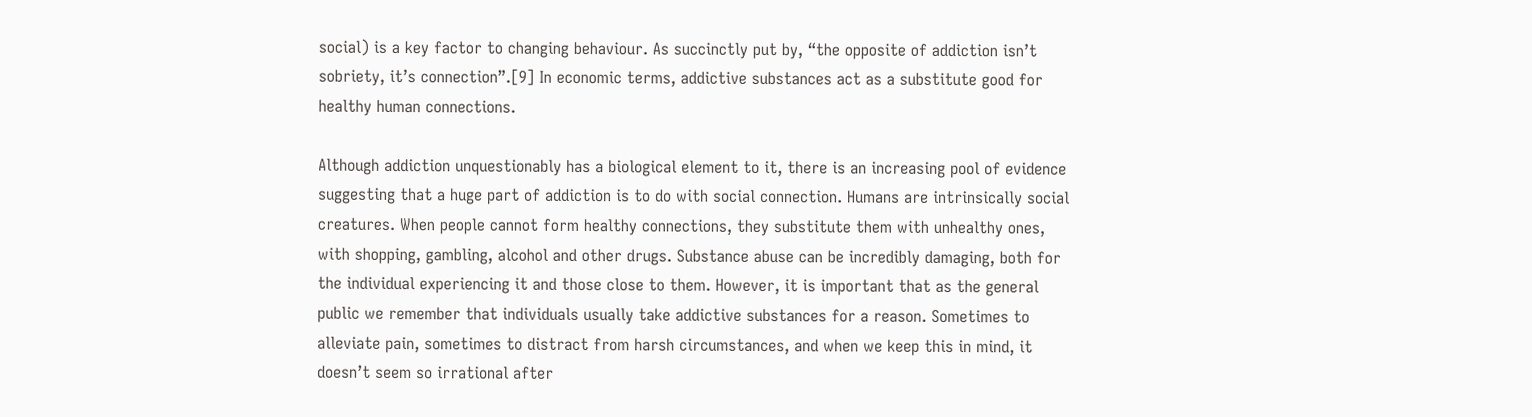social) is a key factor to changing behaviour. As succinctly put by, “the opposite of addiction isn’t sobriety, it’s connection”.[9] In economic terms, addictive substances act as a substitute good for healthy human connections.

Although addiction unquestionably has a biological element to it, there is an increasing pool of evidence suggesting that a huge part of addiction is to do with social connection. Humans are intrinsically social creatures. When people cannot form healthy connections, they substitute them with unhealthy ones, with shopping, gambling, alcohol and other drugs. Substance abuse can be incredibly damaging, both for the individual experiencing it and those close to them. However, it is important that as the general public we remember that individuals usually take addictive substances for a reason. Sometimes to alleviate pain, sometimes to distract from harsh circumstances, and when we keep this in mind, it doesn’t seem so irrational after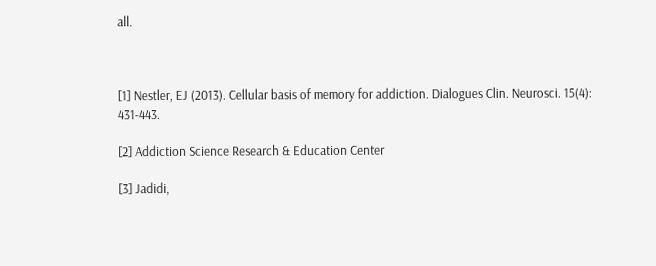all.



[1] Nestler, EJ (2013). Cellular basis of memory for addiction. Dialogues Clin. Neurosci. 15(4): 431-443.

[2] Addiction Science Research & Education Center

[3] Jadidi,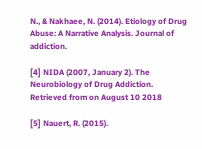N., & Nakhaee, N. (2014). Etiology of Drug Abuse: A Narrative Analysis. Journal of addiction.

[4] NIDA (2007, January 2). The Neurobiology of Drug Addiction. Retrieved from on August 10 2018

[5] Nauert, R. (2015).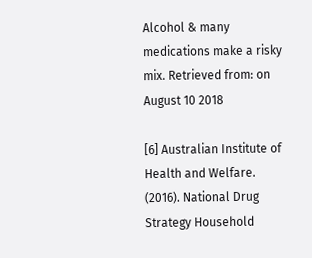Alcohol & many medications make a risky mix. Retrieved from: on August 10 2018

[6] Australian Institute of Health and Welfare. (2016). National Drug Strategy Household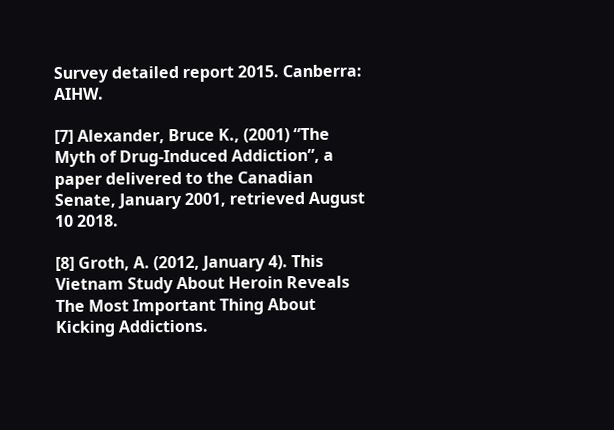Survey detailed report 2015. Canberra: AIHW.

[7] Alexander, Bruce K., (2001) “The Myth of Drug-Induced Addiction”, a paper delivered to the Canadian Senate, January 2001, retrieved August 10 2018.

[8] Groth, A. (2012, January 4). This Vietnam Study About Heroin Reveals The Most Important Thing About Kicking Addictions.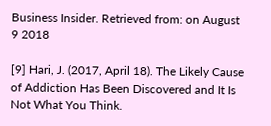Business Insider. Retrieved from: on August 9 2018

[9] Hari, J. (2017, April 18). The Likely Cause of Addiction Has Been Discovered and It Is Not What You Think.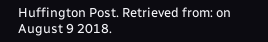Huffington Post. Retrieved from: on August 9 2018.